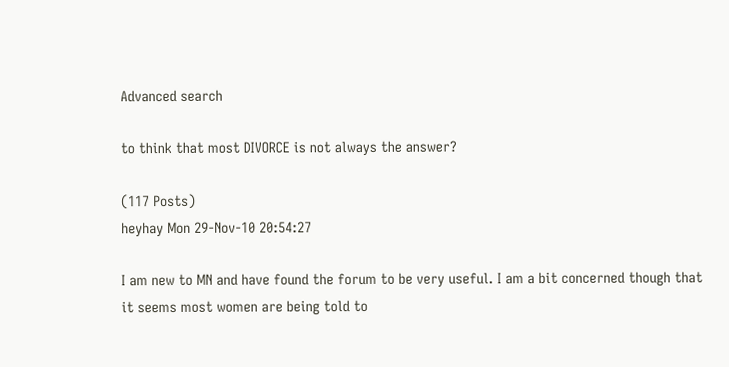Advanced search

to think that most DIVORCE is not always the answer?

(117 Posts)
heyhay Mon 29-Nov-10 20:54:27

I am new to MN and have found the forum to be very useful. I am a bit concerned though that it seems most women are being told to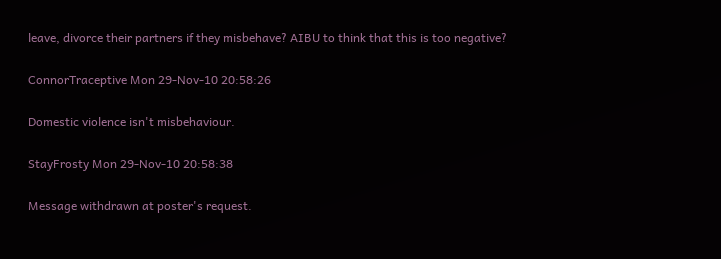leave, divorce their partners if they misbehave? AIBU to think that this is too negative?

ConnorTraceptive Mon 29-Nov-10 20:58:26

Domestic violence isn't misbehaviour.

StayFrosty Mon 29-Nov-10 20:58:38

Message withdrawn at poster's request.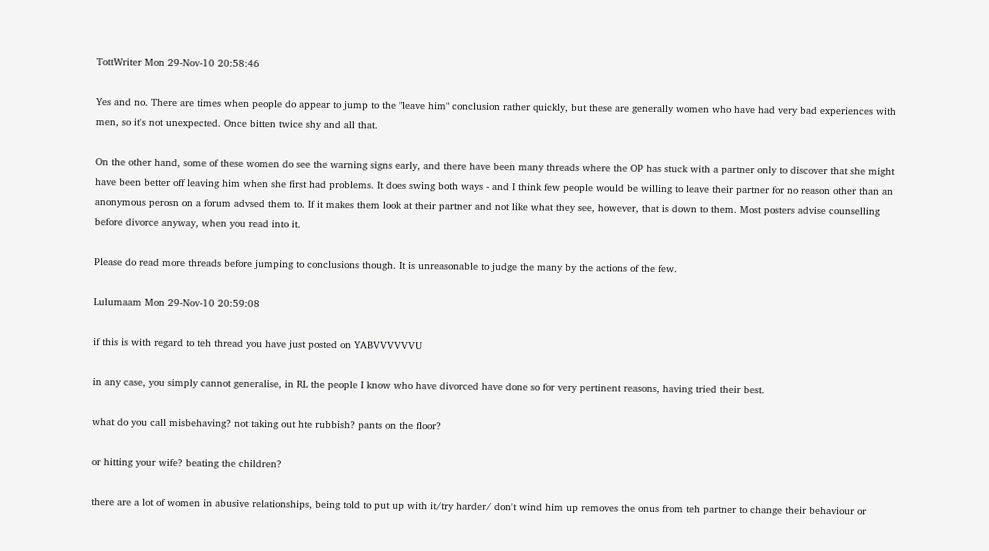TottWriter Mon 29-Nov-10 20:58:46

Yes and no. There are times when people do appear to jump to the "leave him" conclusion rather quickly, but these are generally women who have had very bad experiences with men, so it's not unexpected. Once bitten twice shy and all that.

On the other hand, some of these women do see the warning signs early, and there have been many threads where the OP has stuck with a partner only to discover that she might have been better off leaving him when she first had problems. It does swing both ways - and I think few people would be willing to leave their partner for no reason other than an anonymous perosn on a forum advsed them to. If it makes them look at their partner and not like what they see, however, that is down to them. Most posters advise counselling before divorce anyway, when you read into it.

Please do read more threads before jumping to conclusions though. It is unreasonable to judge the many by the actions of the few.

Lulumaam Mon 29-Nov-10 20:59:08

if this is with regard to teh thread you have just posted on YABVVVVVVU

in any case, you simply cannot generalise, in RL the people I know who have divorced have done so for very pertinent reasons, having tried their best.

what do you call misbehaving? not taking out hte rubbish? pants on the floor?

or hitting your wife? beating the children?

there are a lot of women in abusive relationships, being told to put up with it/try harder/ don't wind him up removes the onus from teh partner to change their behaviour or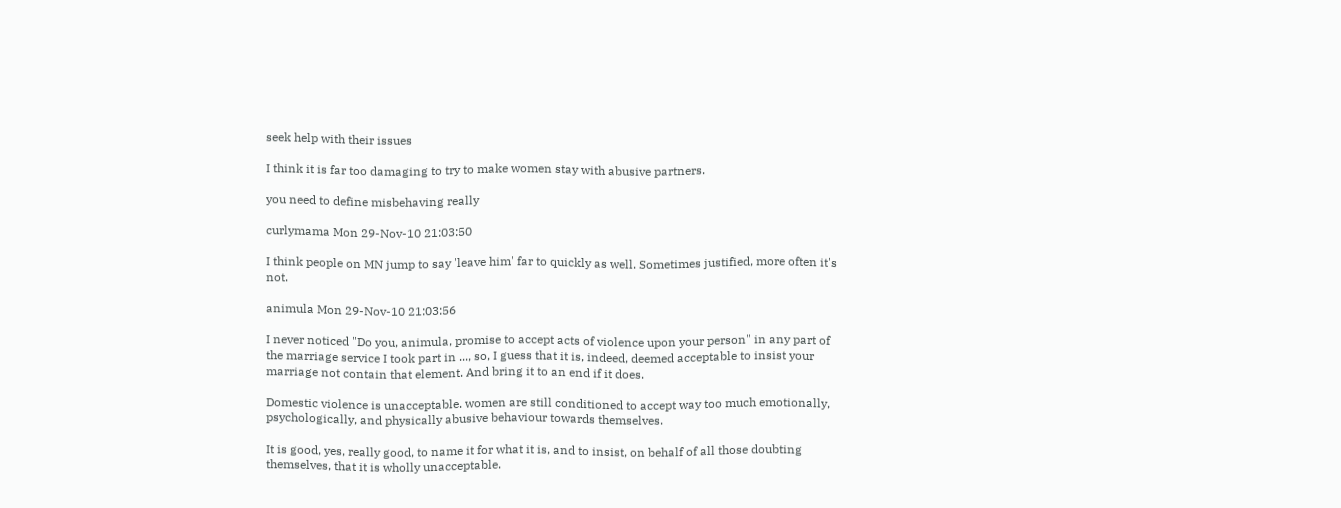seek help with their issues

I think it is far too damaging to try to make women stay with abusive partners.

you need to define misbehaving really

curlymama Mon 29-Nov-10 21:03:50

I think people on MN jump to say 'leave him' far to quickly as well. Sometimes justified, more often it's not.

animula Mon 29-Nov-10 21:03:56

I never noticed "Do you, animula, promise to accept acts of violence upon your person" in any part of the marriage service I took part in ..., so, I guess that it is, indeed, deemed acceptable to insist your marriage not contain that element. And bring it to an end if it does.

Domestic violence is unacceptable. women are still conditioned to accept way too much emotionally, psychologically, and physically abusive behaviour towards themselves.

It is good, yes, really good, to name it for what it is, and to insist, on behalf of all those doubting themselves, that it is wholly unacceptable.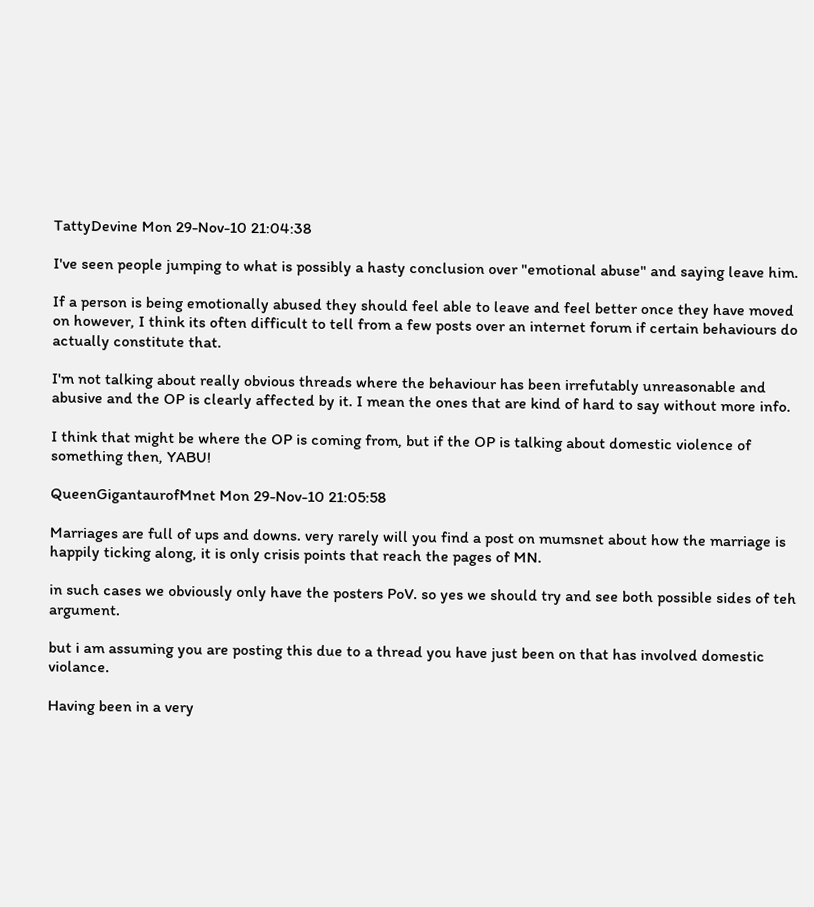TattyDevine Mon 29-Nov-10 21:04:38

I've seen people jumping to what is possibly a hasty conclusion over "emotional abuse" and saying leave him.

If a person is being emotionally abused they should feel able to leave and feel better once they have moved on however, I think its often difficult to tell from a few posts over an internet forum if certain behaviours do actually constitute that.

I'm not talking about really obvious threads where the behaviour has been irrefutably unreasonable and abusive and the OP is clearly affected by it. I mean the ones that are kind of hard to say without more info.

I think that might be where the OP is coming from, but if the OP is talking about domestic violence of something then, YABU!

QueenGigantaurofMnet Mon 29-Nov-10 21:05:58

Marriages are full of ups and downs. very rarely will you find a post on mumsnet about how the marriage is happily ticking along, it is only crisis points that reach the pages of MN.

in such cases we obviously only have the posters PoV. so yes we should try and see both possible sides of teh argument.

but i am assuming you are posting this due to a thread you have just been on that has involved domestic violance.

Having been in a very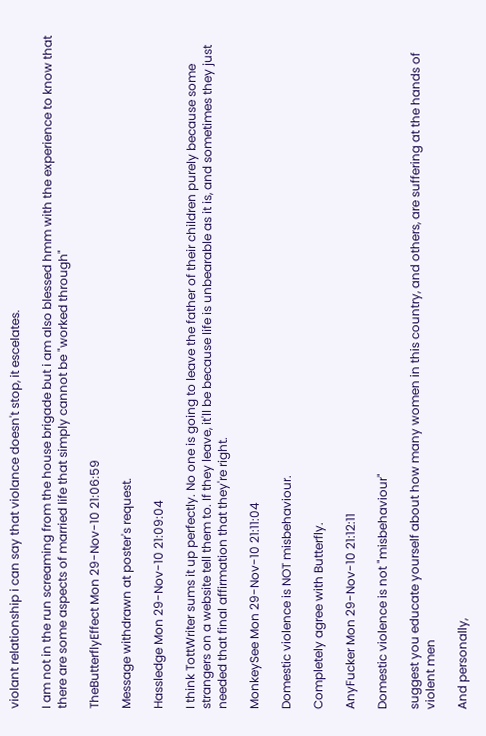violant relationship i can say that violance doesn't stop, it escelates.

I am not in the run screaming from the house brigade but i am also blessed hmm with the experience to know that there are some aspects of married life that simply cannot be "worked through"

TheButterflyEffect Mon 29-Nov-10 21:06:59

Message withdrawn at poster's request.

Hassledge Mon 29-Nov-10 21:09:04

I think TottWriter sums it up perfectly. No one is going to leave the father of their children purely because some strangers on a website tell them to. If they leave, it'll be because life is unbearable as it is, and sometimes they just needed that final affirmation that they're right.

MonkeySee Mon 29-Nov-10 21:11:04

Domestic violence is NOT misbehaviour.

Completely agree with Butterfly.

AnyFucker Mon 29-Nov-10 21:12:11

Domestic violence is not "misbehaviour"

suggest you educate yourself about how many women in this country, and others, are suffering at the hands of violent men

And personally,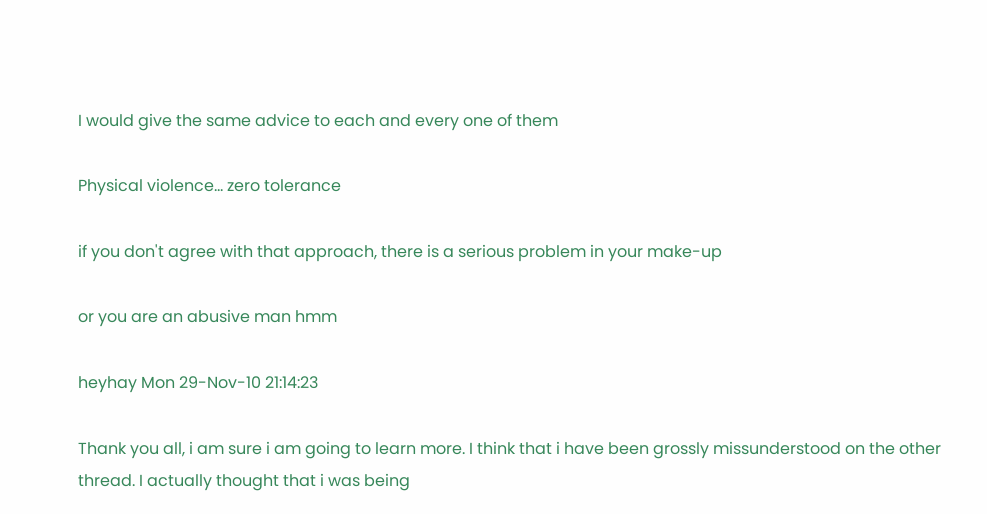I would give the same advice to each and every one of them

Physical violence... zero tolerance

if you don't agree with that approach, there is a serious problem in your make-up

or you are an abusive man hmm

heyhay Mon 29-Nov-10 21:14:23

Thank you all, i am sure i am going to learn more. I think that i have been grossly missunderstood on the other thread. I actually thought that i was being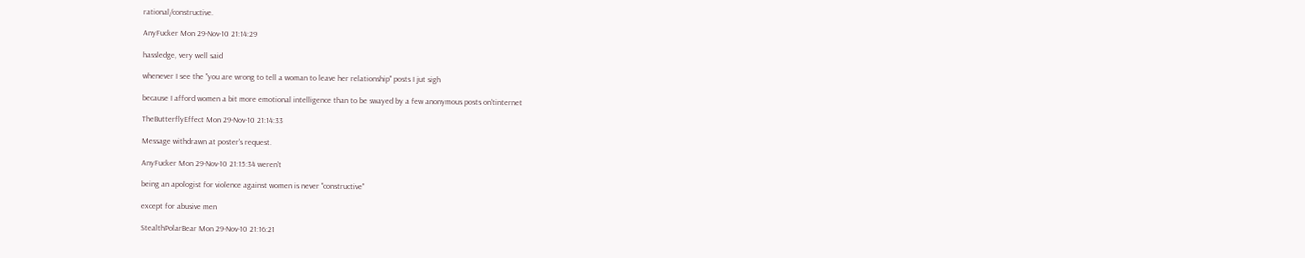rational/constructive.

AnyFucker Mon 29-Nov-10 21:14:29

hassledge, very well said

whenever I see the "you are wrong to tell a woman to leave her relationship" posts I jut sigh

because I afford women a bit more emotional intelligence than to be swayed by a few anonymous posts on'tinternet

TheButterflyEffect Mon 29-Nov-10 21:14:33

Message withdrawn at poster's request.

AnyFucker Mon 29-Nov-10 21:15:34 weren't

being an apologist for violence against women is never "constructive"

except for abusive men

StealthPolarBear Mon 29-Nov-10 21:16:21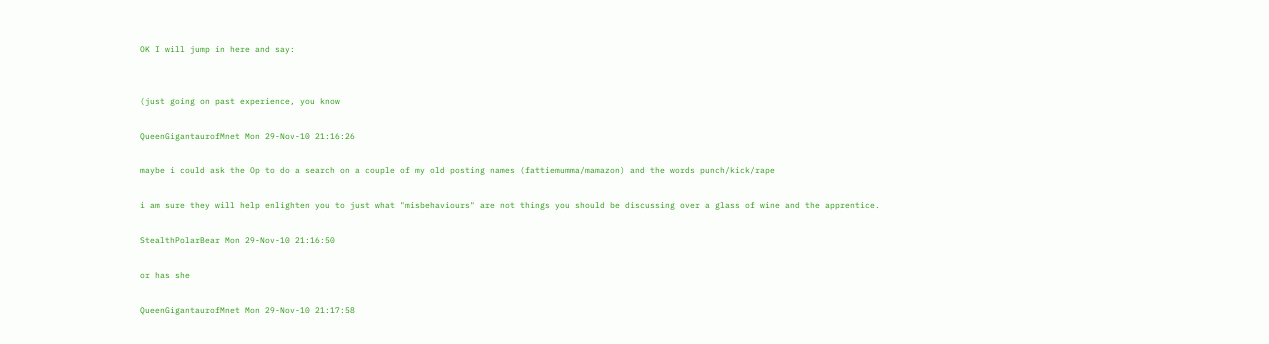OK I will jump in here and say:


(just going on past experience, you know

QueenGigantaurofMnet Mon 29-Nov-10 21:16:26

maybe i could ask the Op to do a search on a couple of my old posting names (fattiemumma/mamazon) and the words punch/kick/rape

i am sure they will help enlighten you to just what "misbehaviours" are not things you should be discussing over a glass of wine and the apprentice.

StealthPolarBear Mon 29-Nov-10 21:16:50

or has she

QueenGigantaurofMnet Mon 29-Nov-10 21:17:58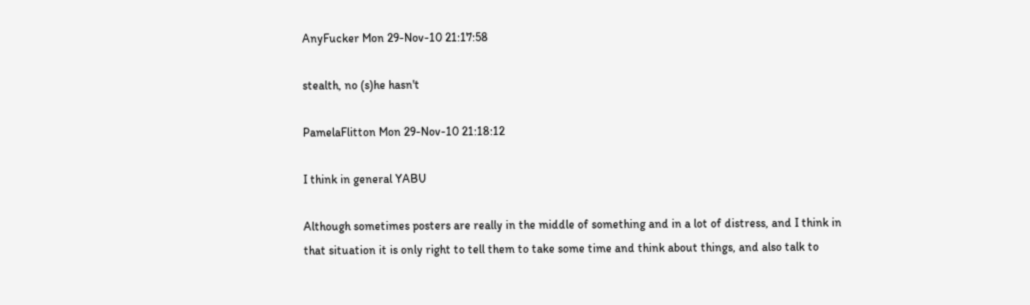AnyFucker Mon 29-Nov-10 21:17:58

stealth, no (s)he hasn't

PamelaFlitton Mon 29-Nov-10 21:18:12

I think in general YABU

Although sometimes posters are really in the middle of something and in a lot of distress, and I think in that situation it is only right to tell them to take some time and think about things, and also talk to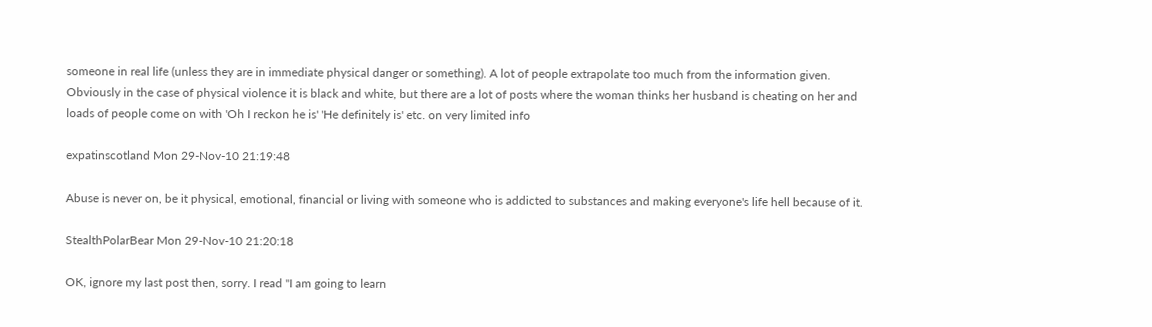someone in real life (unless they are in immediate physical danger or something). A lot of people extrapolate too much from the information given. Obviously in the case of physical violence it is black and white, but there are a lot of posts where the woman thinks her husband is cheating on her and loads of people come on with 'Oh I reckon he is' 'He definitely is' etc. on very limited info

expatinscotland Mon 29-Nov-10 21:19:48

Abuse is never on, be it physical, emotional, financial or living with someone who is addicted to substances and making everyone's life hell because of it.

StealthPolarBear Mon 29-Nov-10 21:20:18

OK, ignore my last post then, sorry. I read "I am going to learn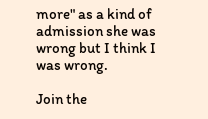more" as a kind of admission she was wrong but I think I was wrong.

Join the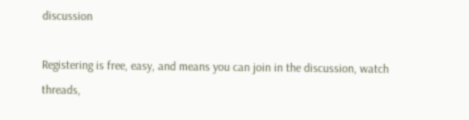discussion

Registering is free, easy, and means you can join in the discussion, watch threads,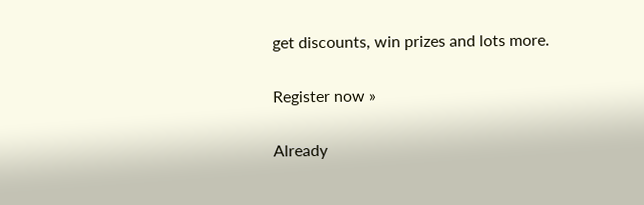get discounts, win prizes and lots more.

Register now »

Already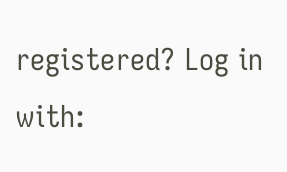registered? Log in with: